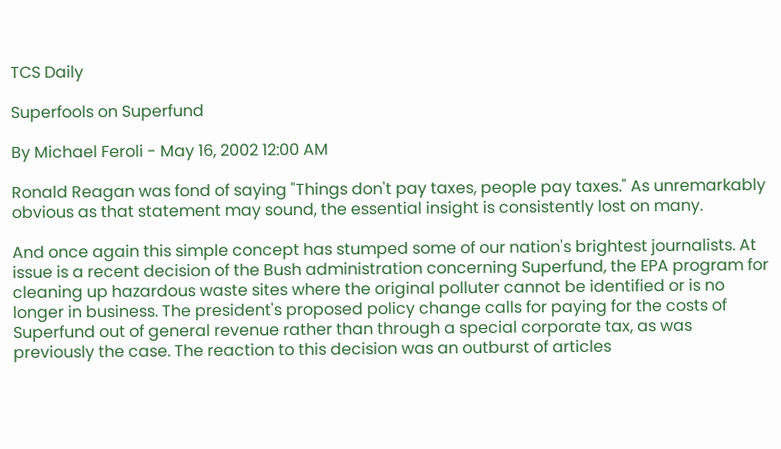TCS Daily

Superfools on Superfund

By Michael Feroli - May 16, 2002 12:00 AM

Ronald Reagan was fond of saying "Things don't pay taxes, people pay taxes." As unremarkably obvious as that statement may sound, the essential insight is consistently lost on many.

And once again this simple concept has stumped some of our nation's brightest journalists. At issue is a recent decision of the Bush administration concerning Superfund, the EPA program for cleaning up hazardous waste sites where the original polluter cannot be identified or is no longer in business. The president's proposed policy change calls for paying for the costs of Superfund out of general revenue rather than through a special corporate tax, as was previously the case. The reaction to this decision was an outburst of articles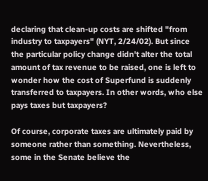declaring that clean-up costs are shifted "from industry to taxpayers" (NYT, 2/24/02). But since the particular policy change didn't alter the total amount of tax revenue to be raised, one is left to wonder how the cost of Superfund is suddenly transferred to taxpayers. In other words, who else pays taxes but taxpayers?

Of course, corporate taxes are ultimately paid by someone rather than something. Nevertheless, some in the Senate believe the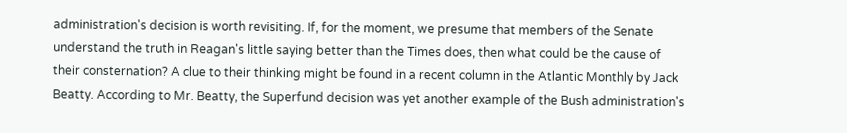administration's decision is worth revisiting. If, for the moment, we presume that members of the Senate understand the truth in Reagan's little saying better than the Times does, then what could be the cause of their consternation? A clue to their thinking might be found in a recent column in the Atlantic Monthly by Jack Beatty. According to Mr. Beatty, the Superfund decision was yet another example of the Bush administration's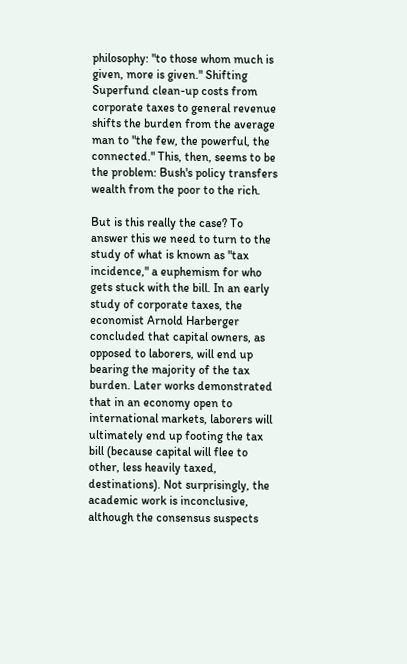philosophy: "to those whom much is given, more is given." Shifting Superfund clean-up costs from corporate taxes to general revenue shifts the burden from the average man to "the few, the powerful, the connected." This, then, seems to be the problem: Bush's policy transfers wealth from the poor to the rich.

But is this really the case? To answer this we need to turn to the study of what is known as "tax incidence," a euphemism for who gets stuck with the bill. In an early study of corporate taxes, the economist Arnold Harberger concluded that capital owners, as opposed to laborers, will end up bearing the majority of the tax burden. Later works demonstrated that in an economy open to international markets, laborers will ultimately end up footing the tax bill (because capital will flee to other, less heavily taxed, destinations). Not surprisingly, the academic work is inconclusive, although the consensus suspects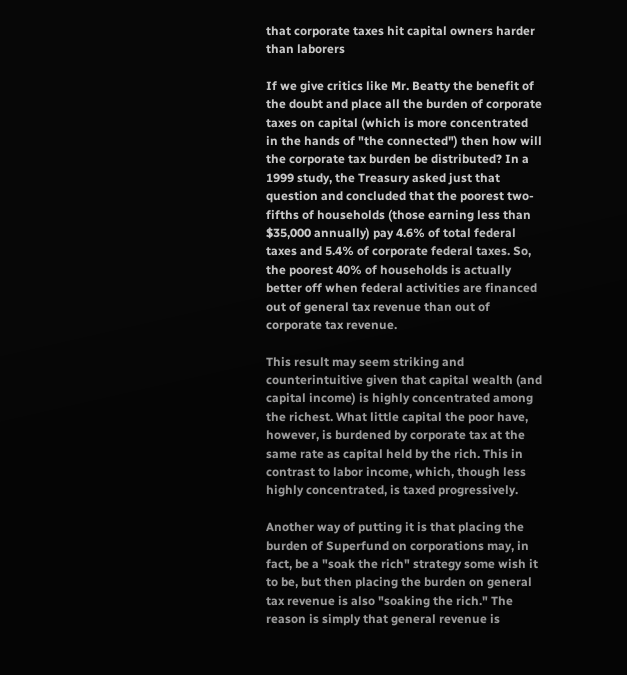that corporate taxes hit capital owners harder than laborers

If we give critics like Mr. Beatty the benefit of the doubt and place all the burden of corporate taxes on capital (which is more concentrated in the hands of "the connected") then how will the corporate tax burden be distributed? In a 1999 study, the Treasury asked just that question and concluded that the poorest two-fifths of households (those earning less than $35,000 annually) pay 4.6% of total federal taxes and 5.4% of corporate federal taxes. So, the poorest 40% of households is actually better off when federal activities are financed out of general tax revenue than out of corporate tax revenue.

This result may seem striking and counterintuitive given that capital wealth (and capital income) is highly concentrated among the richest. What little capital the poor have, however, is burdened by corporate tax at the same rate as capital held by the rich. This in contrast to labor income, which, though less highly concentrated, is taxed progressively.

Another way of putting it is that placing the burden of Superfund on corporations may, in fact, be a "soak the rich" strategy some wish it to be, but then placing the burden on general tax revenue is also "soaking the rich." The reason is simply that general revenue is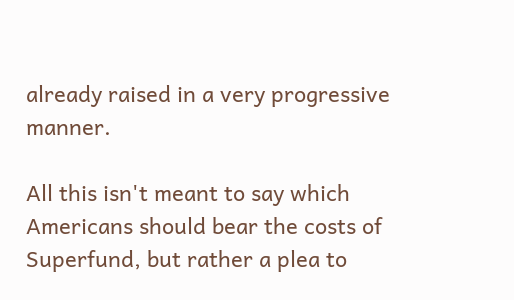already raised in a very progressive manner.

All this isn't meant to say which Americans should bear the costs of Superfund, but rather a plea to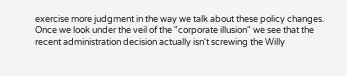exercise more judgment in the way we talk about these policy changes. Once we look under the veil of the "corporate illusion" we see that the recent administration decision actually isn't screwing the Willy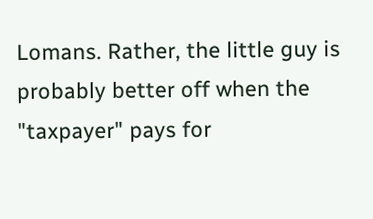Lomans. Rather, the little guy is probably better off when the "taxpayer" pays for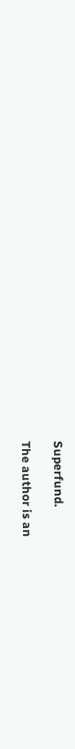Superfund.

The author is an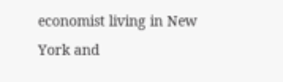economist living in New York and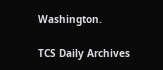Washington.

TCS Daily Archives